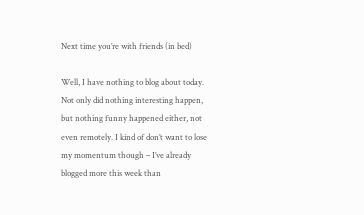Next time you’re with friends (in bed)

Well, I have nothing to blog about today. Not only did nothing interesting happen, but nothing funny happened either, not even remotely. I kind of don’t want to lose my momentum though – I’ve already blogged more this week than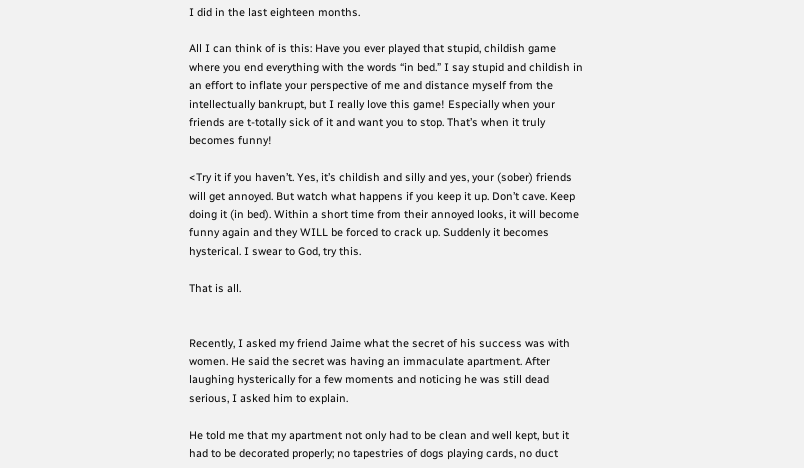I did in the last eighteen months.

All I can think of is this: Have you ever played that stupid, childish game where you end everything with the words “in bed.” I say stupid and childish in an effort to inflate your perspective of me and distance myself from the intellectually bankrupt, but I really love this game! Especially when your friends are t-totally sick of it and want you to stop. That’s when it truly becomes funny!

<Try it if you haven’t. Yes, it’s childish and silly and yes, your (sober) friends will get annoyed. But watch what happens if you keep it up. Don’t cave. Keep doing it (in bed). Within a short time from their annoyed looks, it will become funny again and they WILL be forced to crack up. Suddenly it becomes hysterical. I swear to God, try this.

That is all.


Recently, I asked my friend Jaime what the secret of his success was with women. He said the secret was having an immaculate apartment. After laughing hysterically for a few moments and noticing he was still dead serious, I asked him to explain.

He told me that my apartment not only had to be clean and well kept, but it had to be decorated properly; no tapestries of dogs playing cards, no duct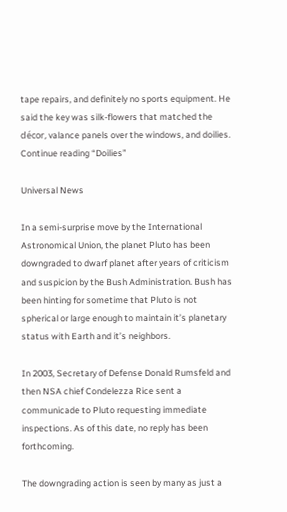tape repairs, and definitely no sports equipment. He said the key was silk-flowers that matched the décor, valance panels over the windows, and doilies. Continue reading “Doilies”

Universal News

In a semi-surprise move by the International Astronomical Union, the planet Pluto has been downgraded to dwarf planet after years of criticism and suspicion by the Bush Administration. Bush has been hinting for sometime that Pluto is not spherical or large enough to maintain it’s planetary status with Earth and it’s neighbors.

In 2003, Secretary of Defense Donald Rumsfeld and then NSA chief Condelezza Rice sent a communicade to Pluto requesting immediate inspections. As of this date, no reply has been forthcoming.

The downgrading action is seen by many as just a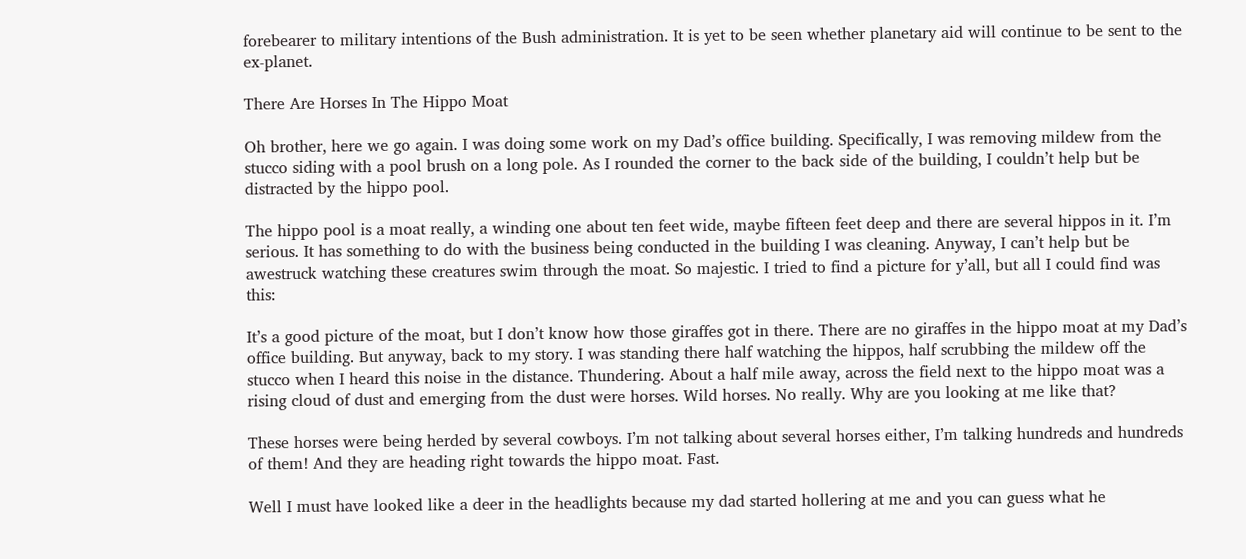forebearer to military intentions of the Bush administration. It is yet to be seen whether planetary aid will continue to be sent to the ex-planet.

There Are Horses In The Hippo Moat

Oh brother, here we go again. I was doing some work on my Dad’s office building. Specifically, I was removing mildew from the stucco siding with a pool brush on a long pole. As I rounded the corner to the back side of the building, I couldn’t help but be distracted by the hippo pool.

The hippo pool is a moat really, a winding one about ten feet wide, maybe fifteen feet deep and there are several hippos in it. I’m serious. It has something to do with the business being conducted in the building I was cleaning. Anyway, I can’t help but be awestruck watching these creatures swim through the moat. So majestic. I tried to find a picture for y’all, but all I could find was this:

It’s a good picture of the moat, but I don’t know how those giraffes got in there. There are no giraffes in the hippo moat at my Dad’s office building. But anyway, back to my story. I was standing there half watching the hippos, half scrubbing the mildew off the stucco when I heard this noise in the distance. Thundering. About a half mile away, across the field next to the hippo moat was a rising cloud of dust and emerging from the dust were horses. Wild horses. No really. Why are you looking at me like that?

These horses were being herded by several cowboys. I’m not talking about several horses either, I’m talking hundreds and hundreds of them! And they are heading right towards the hippo moat. Fast.

Well I must have looked like a deer in the headlights because my dad started hollering at me and you can guess what he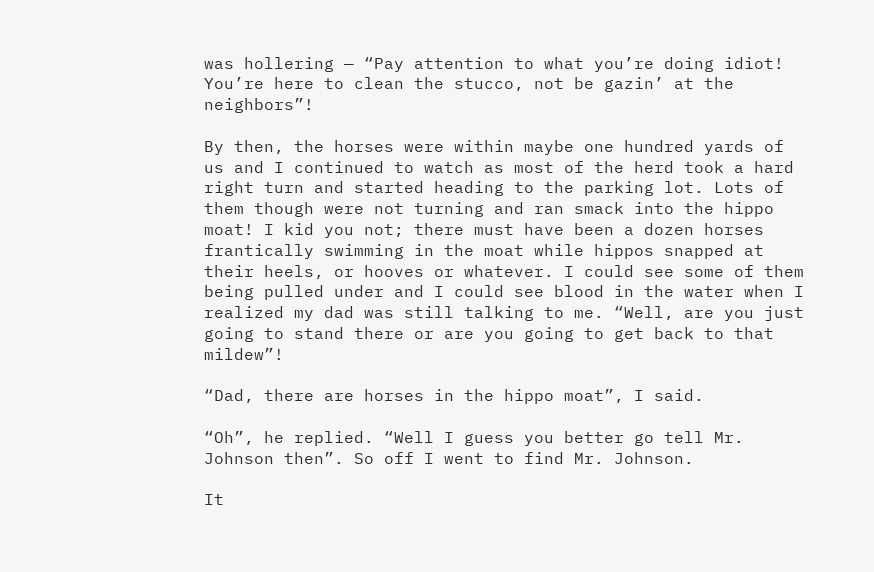was hollering — “Pay attention to what you’re doing idiot! You’re here to clean the stucco, not be gazin’ at the neighbors”!

By then, the horses were within maybe one hundred yards of us and I continued to watch as most of the herd took a hard right turn and started heading to the parking lot. Lots of them though were not turning and ran smack into the hippo moat! I kid you not; there must have been a dozen horses frantically swimming in the moat while hippos snapped at their heels, or hooves or whatever. I could see some of them being pulled under and I could see blood in the water when I realized my dad was still talking to me. “Well, are you just going to stand there or are you going to get back to that mildew”!

“Dad, there are horses in the hippo moat”, I said.

“Oh”, he replied. “Well I guess you better go tell Mr. Johnson then”. So off I went to find Mr. Johnson.

It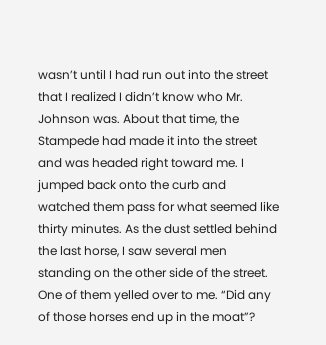wasn’t until I had run out into the street that I realized I didn’t know who Mr. Johnson was. About that time, the Stampede had made it into the street and was headed right toward me. I jumped back onto the curb and watched them pass for what seemed like thirty minutes. As the dust settled behind the last horse, I saw several men standing on the other side of the street. One of them yelled over to me. “Did any of those horses end up in the moat”?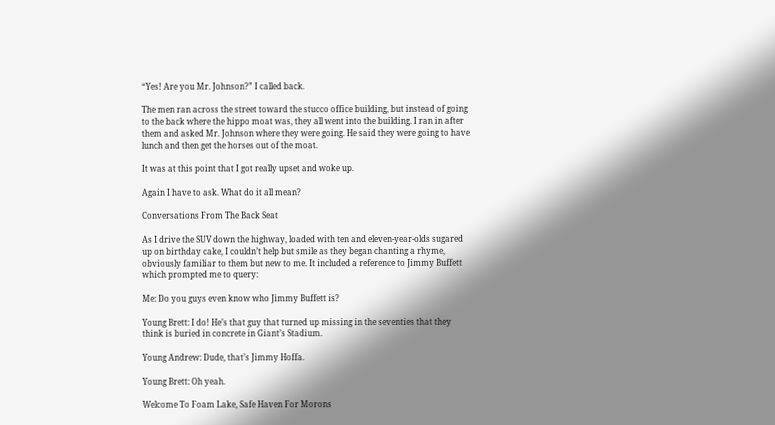“Yes! Are you Mr. Johnson?” I called back.

The men ran across the street toward the stucco office building, but instead of going to the back where the hippo moat was, they all went into the building. I ran in after them and asked Mr. Johnson where they were going. He said they were going to have lunch and then get the horses out of the moat.

It was at this point that I got really upset and woke up.

Again I have to ask. What do it all mean?

Conversations From The Back Seat

As I drive the SUV down the highway, loaded with ten and eleven-year-olds sugared up on birthday cake, I couldn’t help but smile as they began chanting a rhyme, obviously familiar to them but new to me. It included a reference to Jimmy Buffett which prompted me to query:

Me: Do you guys even know who Jimmy Buffett is?

Young Brett: I do! He’s that guy that turned up missing in the seventies that they think is buried in concrete in Giant’s Stadium.

Young Andrew: Dude, that’s Jimmy Hoffa.

Young Brett: Oh yeah.

Welcome To Foam Lake, Safe Haven For Morons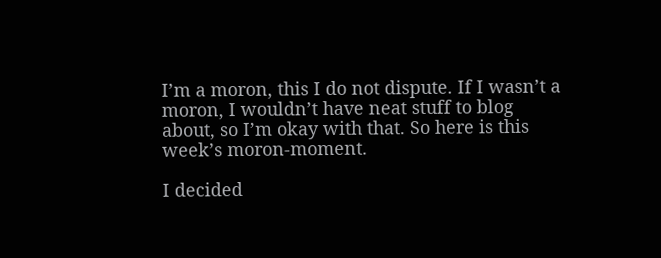I’m a moron, this I do not dispute. If I wasn’t a moron, I wouldn’t have neat stuff to blog about, so I’m okay with that. So here is this week’s moron-moment.

I decided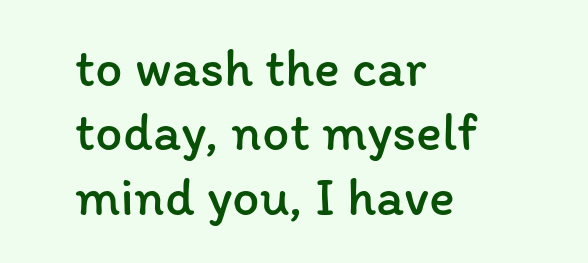to wash the car today, not myself mind you, I have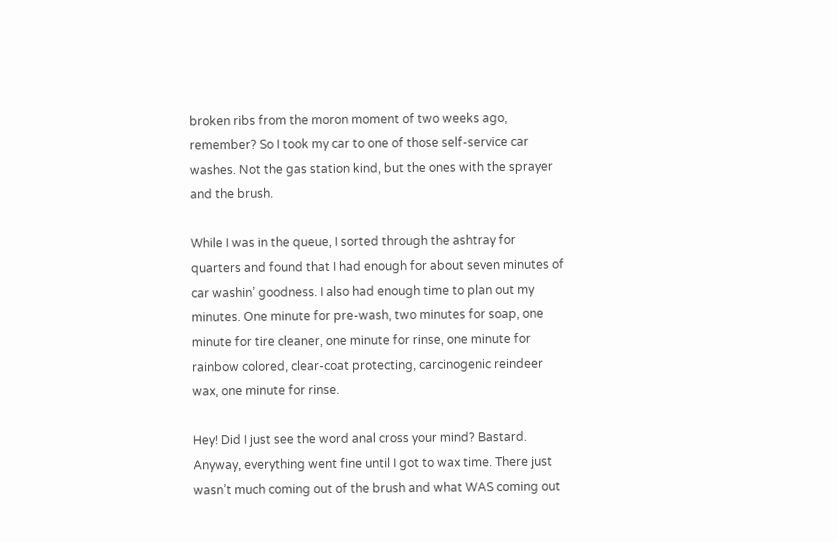broken ribs from the moron moment of two weeks ago, remember? So I took my car to one of those self-service car washes. Not the gas station kind, but the ones with the sprayer and the brush.

While I was in the queue, I sorted through the ashtray for quarters and found that I had enough for about seven minutes of car washin’ goodness. I also had enough time to plan out my minutes. One minute for pre-wash, two minutes for soap, one minute for tire cleaner, one minute for rinse, one minute for rainbow colored, clear-coat protecting, carcinogenic reindeer wax, one minute for rinse.

Hey! Did I just see the word anal cross your mind? Bastard. Anyway, everything went fine until I got to wax time. There just wasn’t much coming out of the brush and what WAS coming out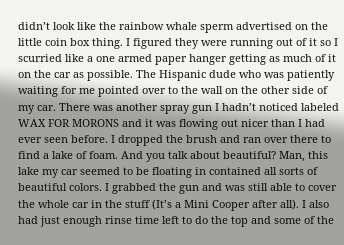didn’t look like the rainbow whale sperm advertised on the little coin box thing. I figured they were running out of it so I scurried like a one armed paper hanger getting as much of it on the car as possible. The Hispanic dude who was patiently waiting for me pointed over to the wall on the other side of my car. There was another spray gun I hadn’t noticed labeled WAX FOR MORONS and it was flowing out nicer than I had ever seen before. I dropped the brush and ran over there to find a lake of foam. And you talk about beautiful? Man, this lake my car seemed to be floating in contained all sorts of beautiful colors. I grabbed the gun and was still able to cover the whole car in the stuff (It’s a Mini Cooper after all). I also had just enough rinse time left to do the top and some of the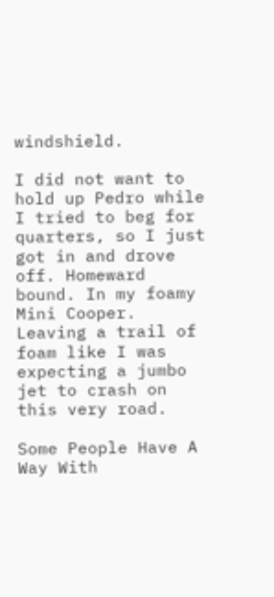windshield.

I did not want to hold up Pedro while I tried to beg for quarters, so I just got in and drove off. Homeward bound. In my foamy Mini Cooper. Leaving a trail of foam like I was expecting a jumbo jet to crash on this very road.

Some People Have A Way With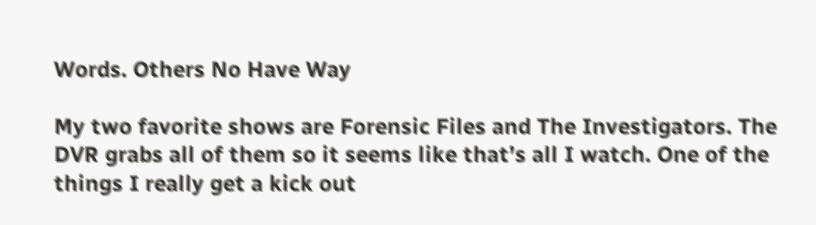Words. Others No Have Way

My two favorite shows are Forensic Files and The Investigators. The DVR grabs all of them so it seems like that’s all I watch. One of the things I really get a kick out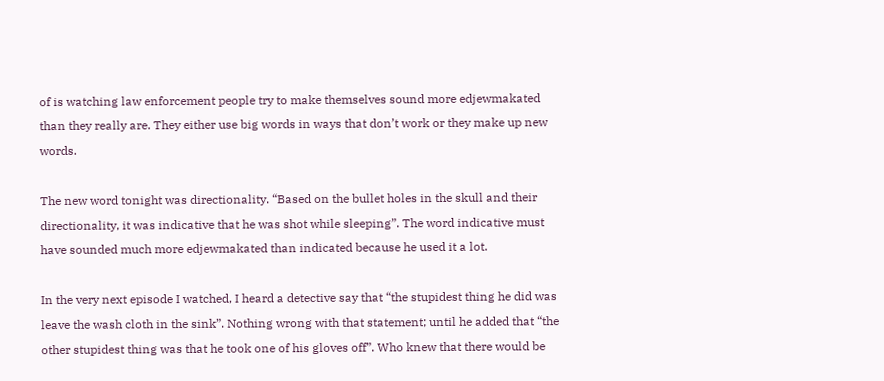of is watching law enforcement people try to make themselves sound more edjewmakated than they really are. They either use big words in ways that don’t work or they make up new words.

The new word tonight was directionality. “Based on the bullet holes in the skull and their directionality, it was indicative that he was shot while sleeping”. The word indicative must have sounded much more edjewmakated than indicated because he used it a lot.

In the very next episode I watched, I heard a detective say that “the stupidest thing he did was leave the wash cloth in the sink”. Nothing wrong with that statement; until he added that “the other stupidest thing was that he took one of his gloves off”. Who knew that there would be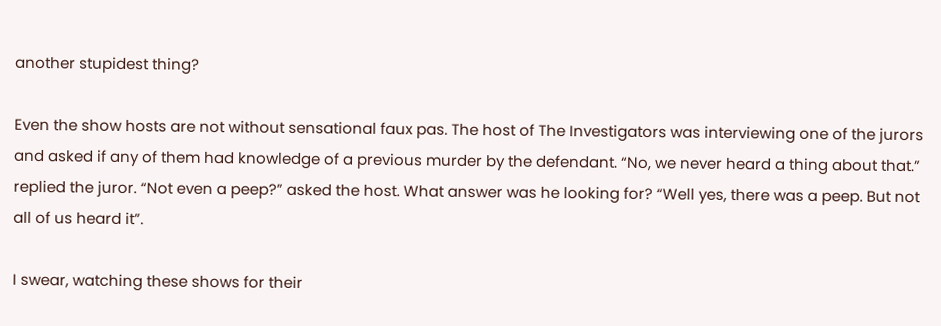another stupidest thing?

Even the show hosts are not without sensational faux pas. The host of The Investigators was interviewing one of the jurors and asked if any of them had knowledge of a previous murder by the defendant. “No, we never heard a thing about that.” replied the juror. “Not even a peep?” asked the host. What answer was he looking for? “Well yes, there was a peep. But not all of us heard it”.

I swear, watching these shows for their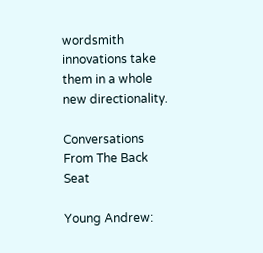wordsmith innovations take them in a whole new directionality.

Conversations From The Back Seat

Young Andrew: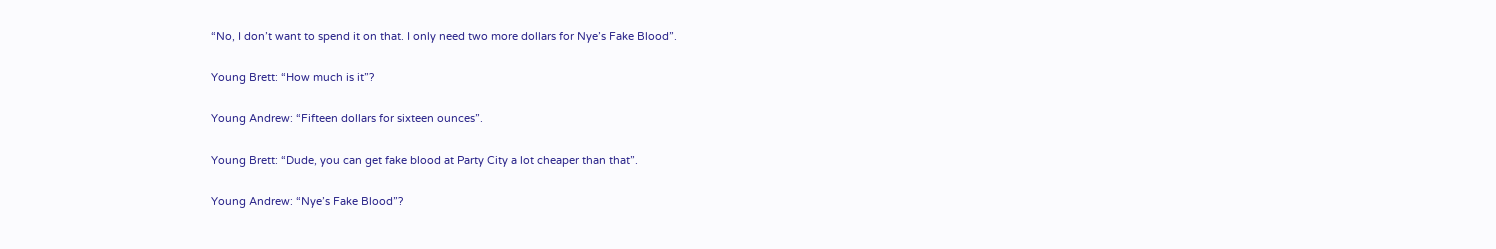“No, I don’t want to spend it on that. I only need two more dollars for Nye’s Fake Blood”.

Young Brett: “How much is it”?

Young Andrew: “Fifteen dollars for sixteen ounces”.

Young Brett: “Dude, you can get fake blood at Party City a lot cheaper than that”.

Young Andrew: “Nye’s Fake Blood”?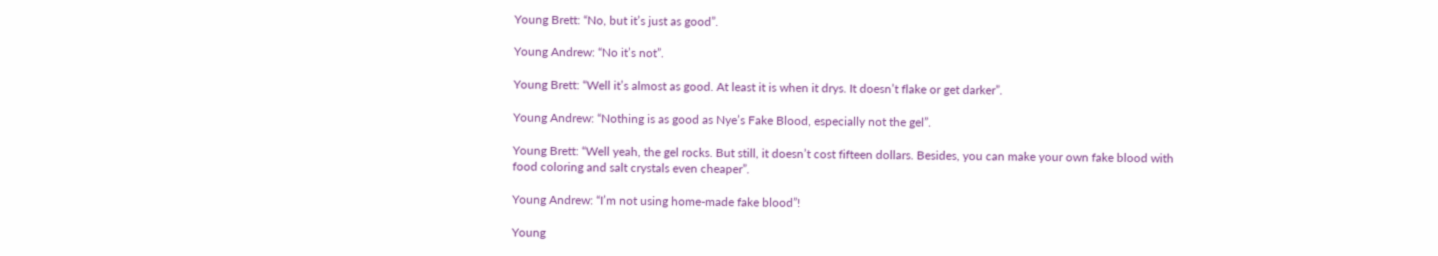Young Brett: “No, but it’s just as good”.

Young Andrew: “No it’s not”.

Young Brett: “Well it’s almost as good. At least it is when it drys. It doesn’t flake or get darker”.

Young Andrew: “Nothing is as good as Nye’s Fake Blood, especially not the gel”.

Young Brett: “Well yeah, the gel rocks. But still, it doesn’t cost fifteen dollars. Besides, you can make your own fake blood with food coloring and salt crystals even cheaper”.

Young Andrew: “I’m not using home-made fake blood”!

Young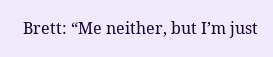Brett: “Me neither, but I’m just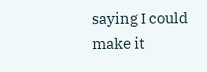saying I could make it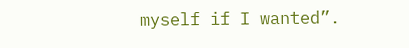myself if I wanted”.